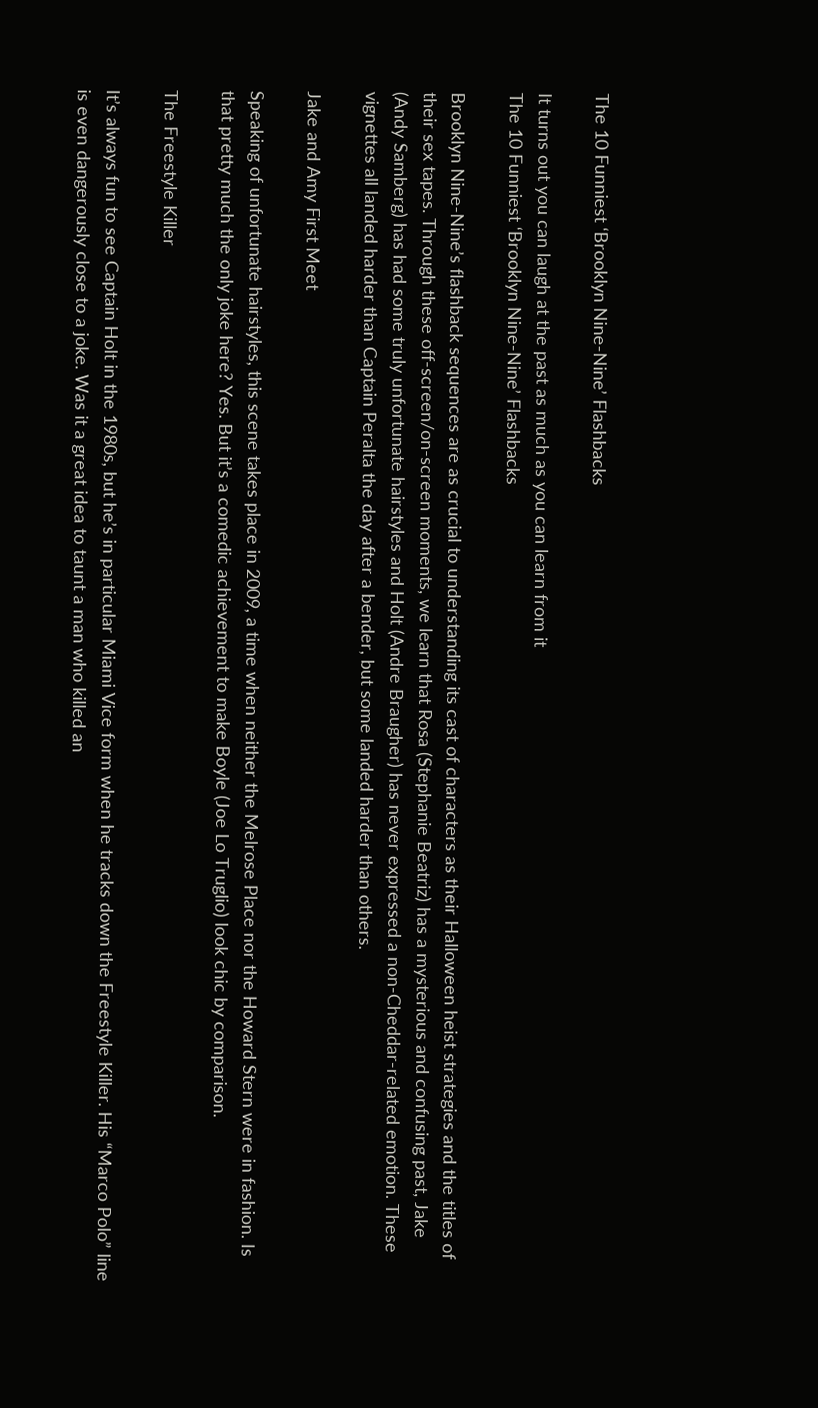The 10 Funniest ‘Brooklyn Nine-Nine’ Flashbacks

It turns out you can laugh at the past as much as you can learn from it
The 10 Funniest ‘Brooklyn Nine-Nine’ Flashbacks

Brooklyn Nine-Nine’s flashback sequences are as crucial to understanding its cast of characters as their Halloween heist strategies and the titles of their sex tapes. Through these off-screen/on-screen moments, we learn that Rosa (Stephanie Beatriz) has a mysterious and confusing past, Jake (Andy Samberg) has had some truly unfortunate hairstyles and Holt (Andre Braugher) has never expressed a non-Cheddar-related emotion. These vignettes all landed harder than Captain Peralta the day after a bender, but some landed harder than others.

Jake and Amy First Meet

Speaking of unfortunate hairstyles, this scene takes place in 2009, a time when neither the Melrose Place nor the Howard Stern were in fashion. Is that pretty much the only joke here? Yes. But it’s a comedic achievement to make Boyle (Joe Lo Truglio) look chic by comparison.

The Freestyle Killer

It’s always fun to see Captain Holt in the 1980s, but he’s in particular Miami Vice form when he tracks down the Freestyle Killer. His “Marco Polo” line is even dangerously close to a joke. Was it a great idea to taunt a man who killed an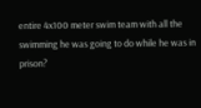entire 4x100 meter swim team with all the swimming he was going to do while he was in prison?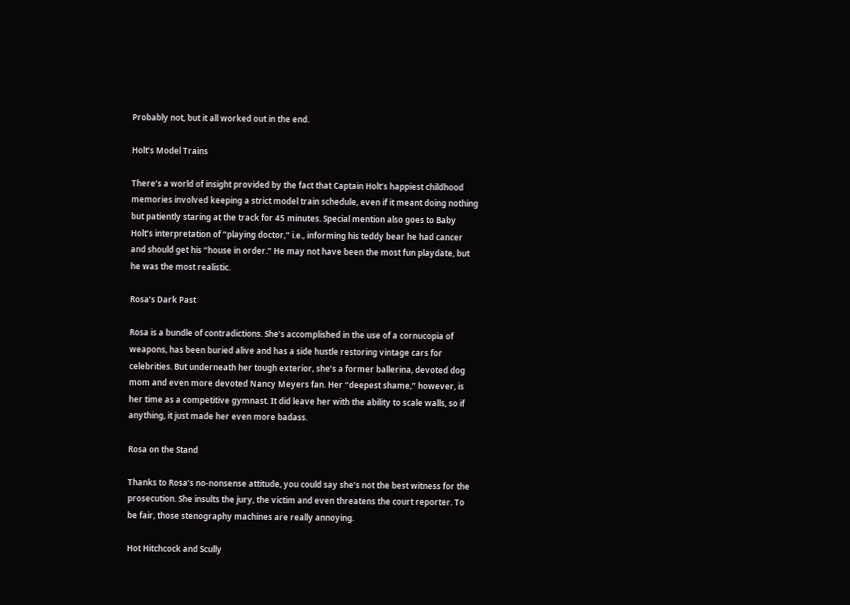Probably not, but it all worked out in the end.

Holt’s Model Trains

There’s a world of insight provided by the fact that Captain Holt’s happiest childhood memories involved keeping a strict model train schedule, even if it meant doing nothing but patiently staring at the track for 45 minutes. Special mention also goes to Baby Holt’s interpretation of “playing doctor,” i.e., informing his teddy bear he had cancer and should get his “house in order.” He may not have been the most fun playdate, but he was the most realistic.

Rosa’s Dark Past

Rosa is a bundle of contradictions. She’s accomplished in the use of a cornucopia of weapons, has been buried alive and has a side hustle restoring vintage cars for celebrities. But underneath her tough exterior, she’s a former ballerina, devoted dog mom and even more devoted Nancy Meyers fan. Her “deepest shame,” however, is her time as a competitive gymnast. It did leave her with the ability to scale walls, so if anything, it just made her even more badass.

Rosa on the Stand

Thanks to Rosa’s no-nonsense attitude, you could say she’s not the best witness for the prosecution. She insults the jury, the victim and even threatens the court reporter. To be fair, those stenography machines are really annoying.

Hot Hitchcock and Scully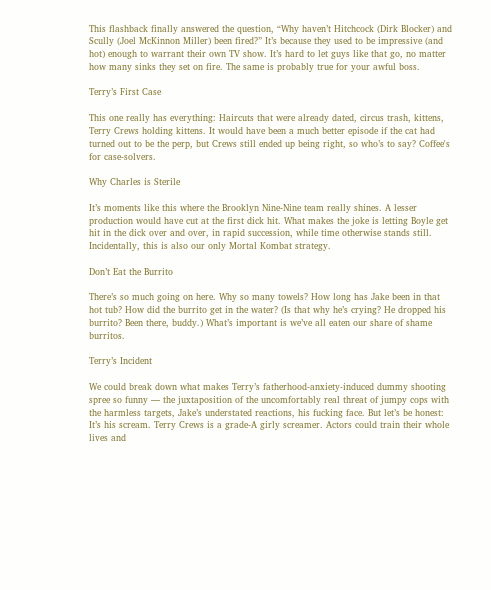This flashback finally answered the question, “Why haven’t Hitchcock (Dirk Blocker) and Scully (Joel McKinnon Miller) been fired?” It’s because they used to be impressive (and hot) enough to warrant their own TV show. It’s hard to let guys like that go, no matter how many sinks they set on fire. The same is probably true for your awful boss.

Terry’s First Case

This one really has everything: Haircuts that were already dated, circus trash, kittens, Terry Crews holding kittens. It would have been a much better episode if the cat had turned out to be the perp, but Crews still ended up being right, so who’s to say? Coffee's for case-solvers.

Why Charles is Sterile

It’s moments like this where the Brooklyn Nine-Nine team really shines. A lesser production would have cut at the first dick hit. What makes the joke is letting Boyle get hit in the dick over and over, in rapid succession, while time otherwise stands still. Incidentally, this is also our only Mortal Kombat strategy.

Don’t Eat the Burrito

There’s so much going on here. Why so many towels? How long has Jake been in that hot tub? How did the burrito get in the water? (Is that why he’s crying? He dropped his burrito? Been there, buddy.) What’s important is we’ve all eaten our share of shame burritos.

Terry’s Incident

We could break down what makes Terry’s fatherhood-anxiety-induced dummy shooting spree so funny — the juxtaposition of the uncomfortably real threat of jumpy cops with the harmless targets, Jake’s understated reactions, his fucking face. But let’s be honest: It’s his scream. Terry Crews is a grade-A girly screamer. Actors could train their whole lives and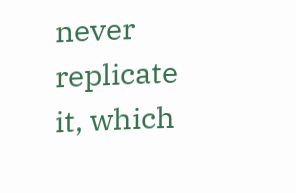never replicate it, which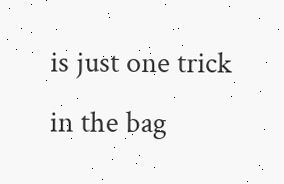is just one trick in the bag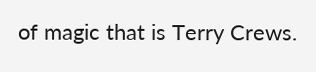of magic that is Terry Crews.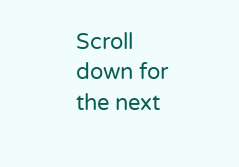Scroll down for the next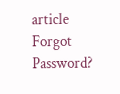article
Forgot Password?